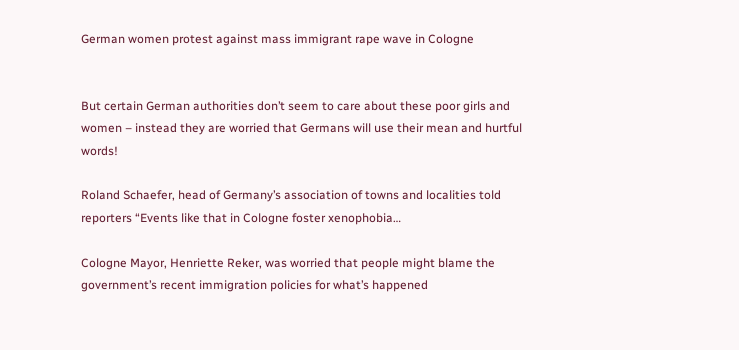German women protest against mass immigrant rape wave in Cologne


But certain German authorities don’t seem to care about these poor girls and women – instead they are worried that Germans will use their mean and hurtful words!

Roland Schaefer, head of Germany’s association of towns and localities told reporters “Events like that in Cologne foster xenophobia…

Cologne Mayor, Henriette Reker, was worried that people might blame the government’s recent immigration policies for what’s happened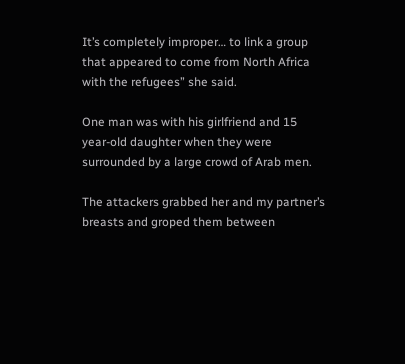It’s completely improper… to link a group that appeared to come from North Africa with the refugees” she said.

One man was with his girlfriend and 15 year-old daughter when they were surrounded by a large crowd of Arab men.

The attackers grabbed her and my partner’s breasts and groped them between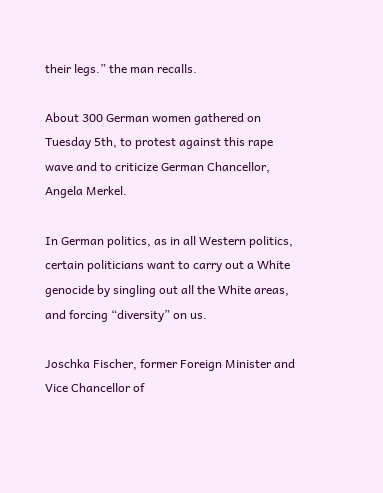their legs.” the man recalls.

About 300 German women gathered on Tuesday 5th, to protest against this rape wave and to criticize German Chancellor, Angela Merkel.

In German politics, as in all Western politics, certain politicians want to carry out a White genocide by singling out all the White areas, and forcing “diversity” on us.

Joschka Fischer, former Foreign Minister and Vice Chancellor of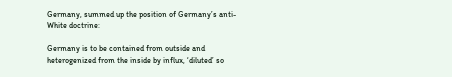Germany, summed up the position of Germany’s anti-White doctrine:

Germany is to be contained from outside and heterogenized from the inside by influx, ‘diluted’ so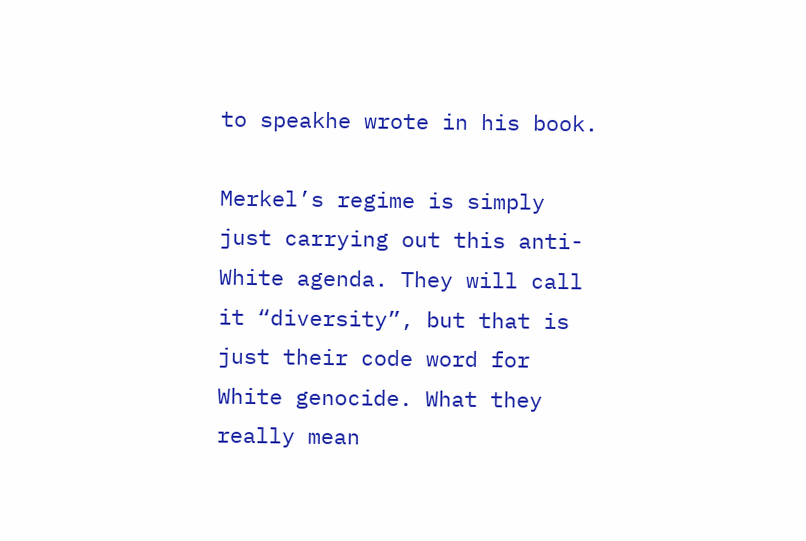to speakhe wrote in his book.

Merkel’s regime is simply just carrying out this anti-White agenda. They will call it “diversity”, but that is just their code word for White genocide. What they really mean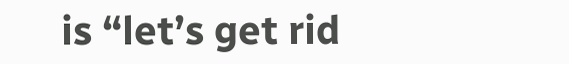is “let’s get rid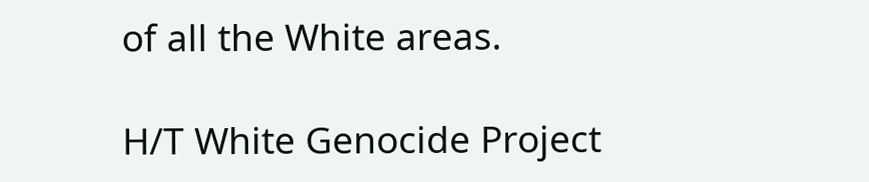of all the White areas.

H/T White Genocide Project